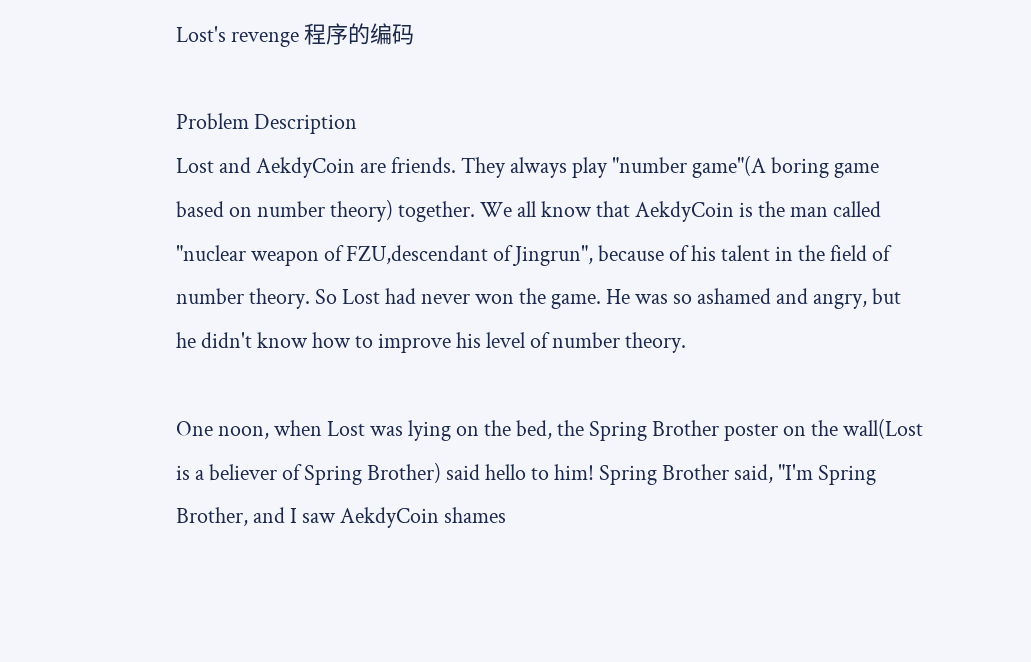Lost's revenge 程序的编码

Problem Description
Lost and AekdyCoin are friends. They always play "number game"(A boring game based on number theory) together. We all know that AekdyCoin is the man called "nuclear weapon of FZU,descendant of Jingrun", because of his talent in the field of number theory. So Lost had never won the game. He was so ashamed and angry, but he didn't know how to improve his level of number theory.

One noon, when Lost was lying on the bed, the Spring Brother poster on the wall(Lost is a believer of Spring Brother) said hello to him! Spring Brother said, "I'm Spring Brother, and I saw AekdyCoin shames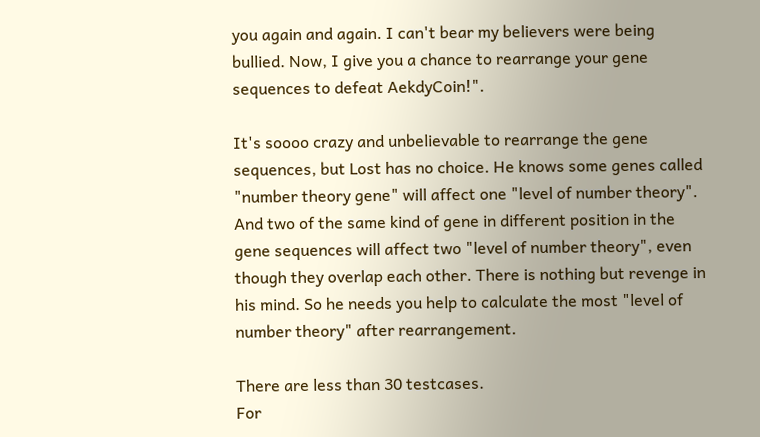you again and again. I can't bear my believers were being bullied. Now, I give you a chance to rearrange your gene sequences to defeat AekdyCoin!".

It's soooo crazy and unbelievable to rearrange the gene sequences, but Lost has no choice. He knows some genes called "number theory gene" will affect one "level of number theory". And two of the same kind of gene in different position in the gene sequences will affect two "level of number theory", even though they overlap each other. There is nothing but revenge in his mind. So he needs you help to calculate the most "level of number theory" after rearrangement.

There are less than 30 testcases.
For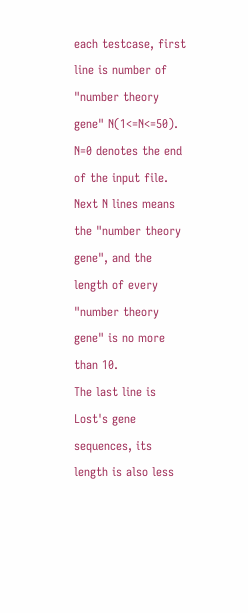each testcase, first line is number of "number theory gene" N(1<=N<=50). N=0 denotes the end of the input file.
Next N lines means the "number theory gene", and the length of every "number theory gene" is no more than 10.
The last line is Lost's gene sequences, its length is also less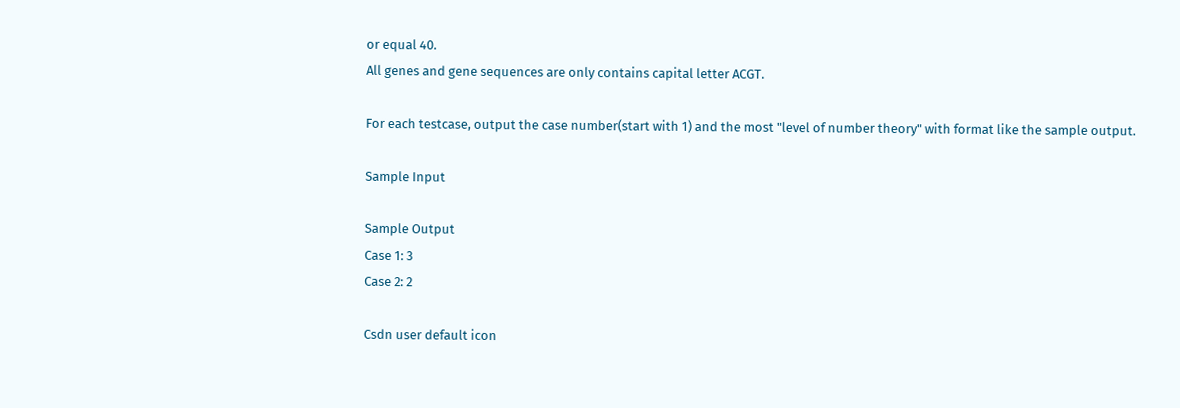or equal 40.
All genes and gene sequences are only contains capital letter ACGT.

For each testcase, output the case number(start with 1) and the most "level of number theory" with format like the sample output.

Sample Input

Sample Output
Case 1: 3
Case 2: 2

Csdn user default icon